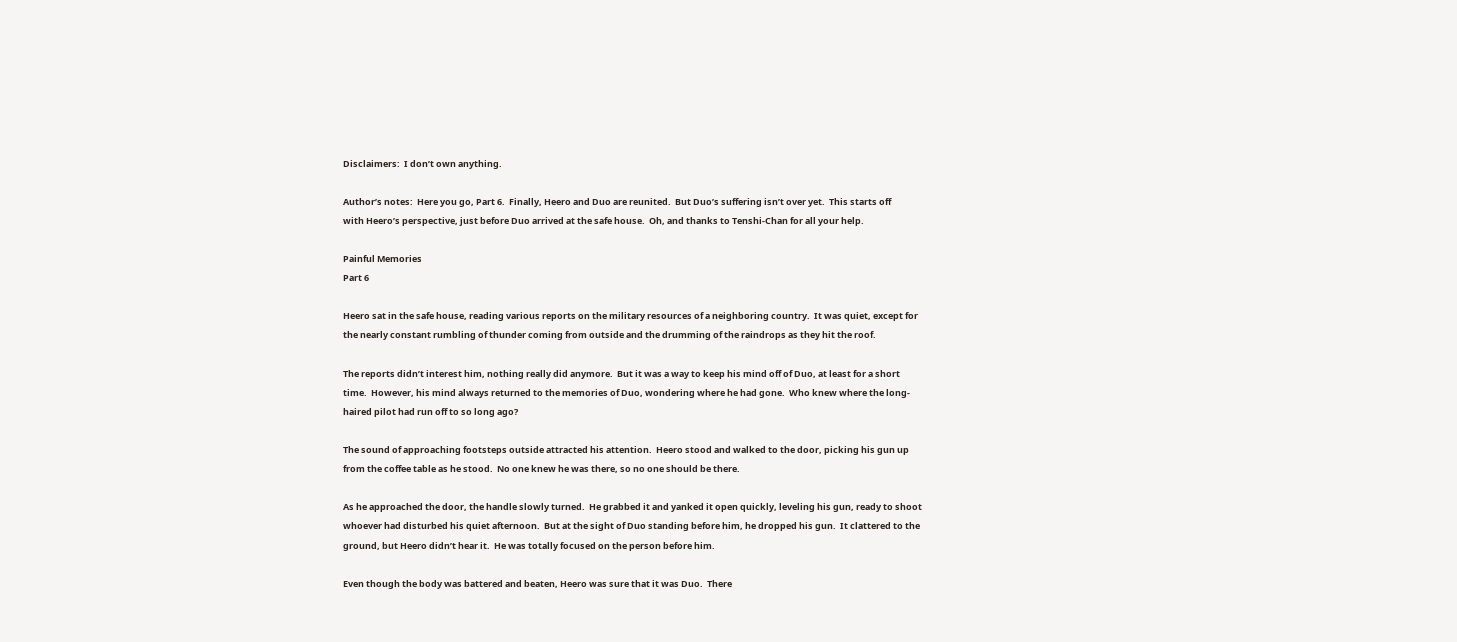Disclaimers:  I don’t own anything.

Author’s notes:  Here you go, Part 6.  Finally, Heero and Duo are reunited.  But Duo’s suffering isn’t over yet.  This starts off
with Heero’s perspective, just before Duo arrived at the safe house.  Oh, and thanks to Tenshi-Chan for all your help.

Painful Memories
Part 6

Heero sat in the safe house, reading various reports on the military resources of a neighboring country.  It was quiet, except for
the nearly constant rumbling of thunder coming from outside and the drumming of the raindrops as they hit the roof.

The reports didn’t interest him, nothing really did anymore.  But it was a way to keep his mind off of Duo, at least for a short
time.  However, his mind always returned to the memories of Duo, wondering where he had gone.  Who knew where the long-
haired pilot had run off to so long ago?

The sound of approaching footsteps outside attracted his attention.  Heero stood and walked to the door, picking his gun up
from the coffee table as he stood.  No one knew he was there, so no one should be there.

As he approached the door, the handle slowly turned.  He grabbed it and yanked it open quickly, leveling his gun, ready to shoot
whoever had disturbed his quiet afternoon.  But at the sight of Duo standing before him, he dropped his gun.  It clattered to the
ground, but Heero didn’t hear it.  He was totally focused on the person before him.

Even though the body was battered and beaten, Heero was sure that it was Duo.  There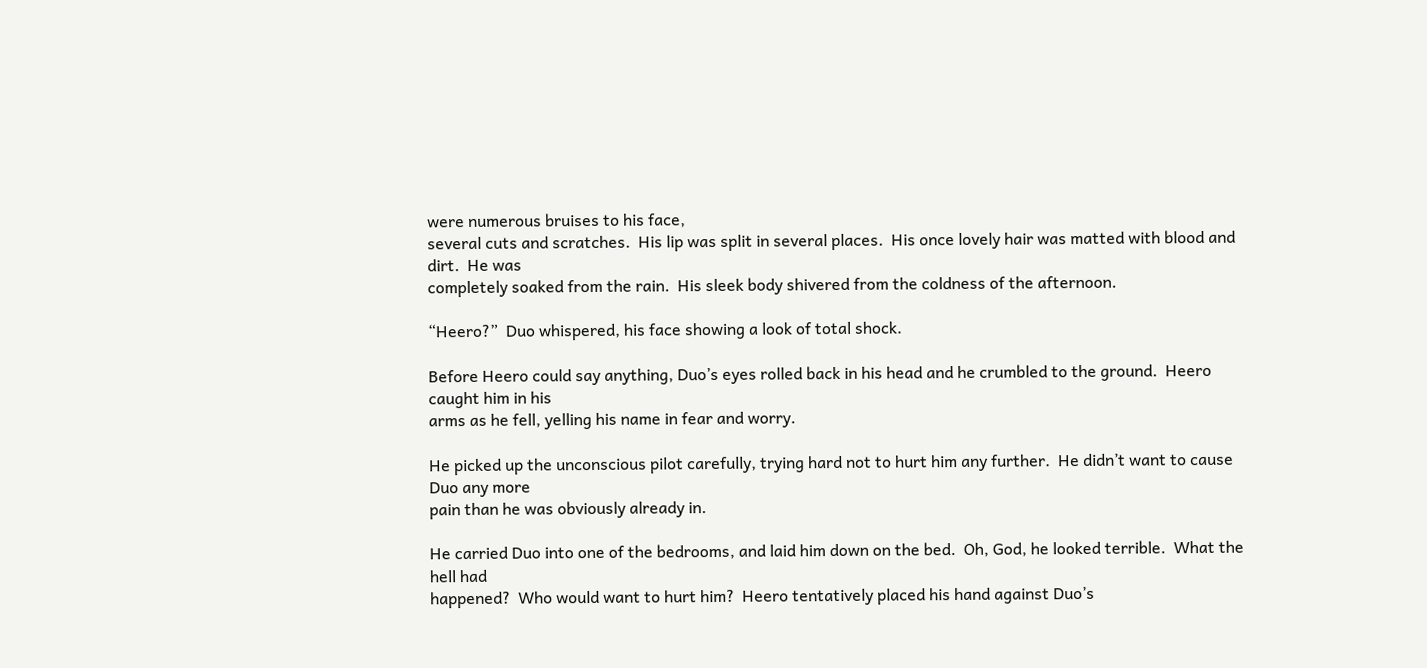were numerous bruises to his face,
several cuts and scratches.  His lip was split in several places.  His once lovely hair was matted with blood and dirt.  He was
completely soaked from the rain.  His sleek body shivered from the coldness of the afternoon.

“Heero?”  Duo whispered, his face showing a look of total shock.

Before Heero could say anything, Duo’s eyes rolled back in his head and he crumbled to the ground.  Heero caught him in his
arms as he fell, yelling his name in fear and worry.

He picked up the unconscious pilot carefully, trying hard not to hurt him any further.  He didn’t want to cause Duo any more
pain than he was obviously already in.

He carried Duo into one of the bedrooms, and laid him down on the bed.  Oh, God, he looked terrible.  What the hell had
happened?  Who would want to hurt him?  Heero tentatively placed his hand against Duo’s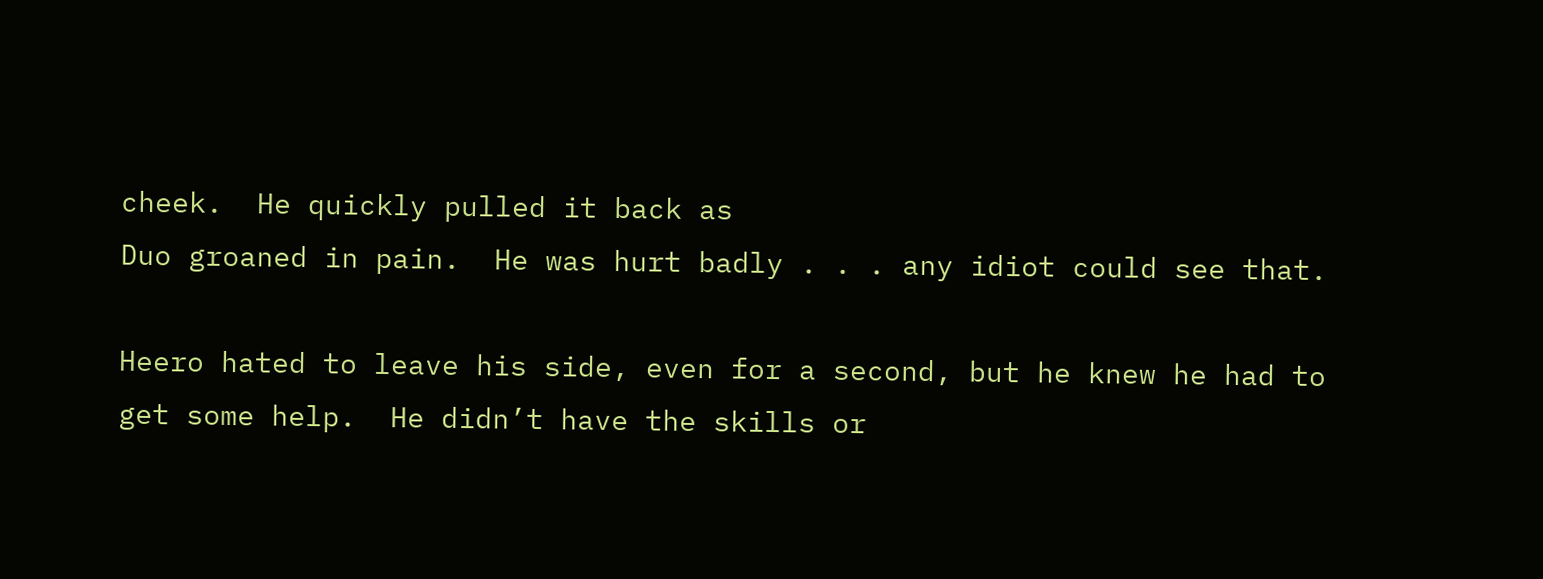cheek.  He quickly pulled it back as
Duo groaned in pain.  He was hurt badly . . . any idiot could see that.

Heero hated to leave his side, even for a second, but he knew he had to get some help.  He didn’t have the skills or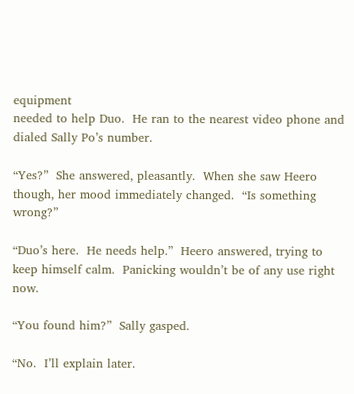equipment
needed to help Duo.  He ran to the nearest video phone and dialed Sally Po’s number.

“Yes?”  She answered, pleasantly.  When she saw Heero though, her mood immediately changed.  “Is something wrong?”

“Duo’s here.  He needs help.”  Heero answered, trying to keep himself calm.  Panicking wouldn’t be of any use right now.

“You found him?”  Sally gasped.

“No.  I’ll explain later.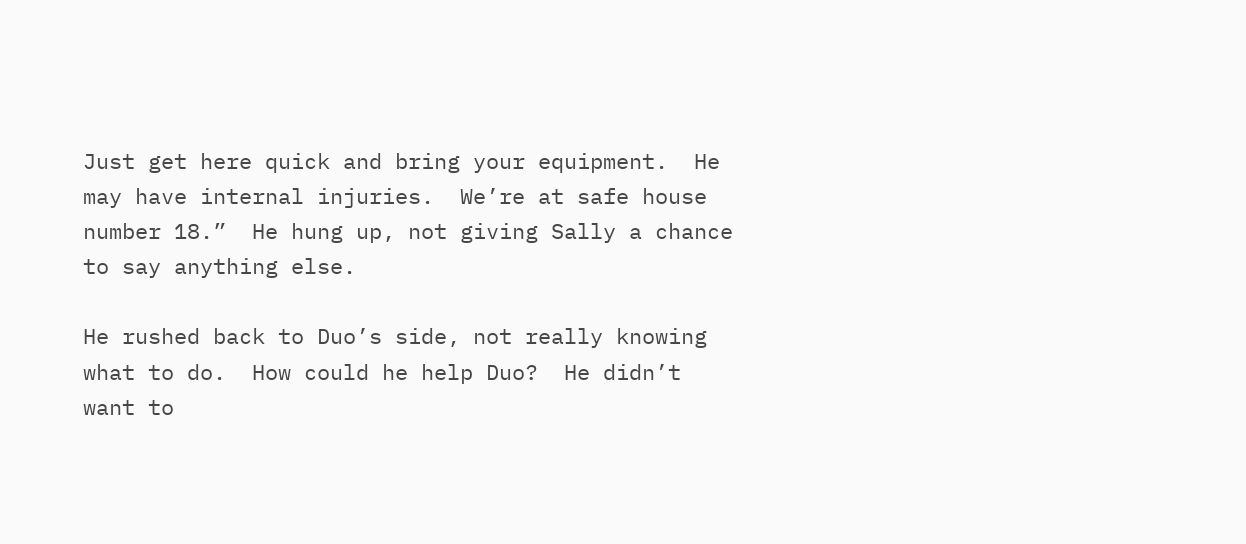Just get here quick and bring your equipment.  He may have internal injuries.  We’re at safe house
number 18.”  He hung up, not giving Sally a chance to say anything else.

He rushed back to Duo’s side, not really knowing what to do.  How could he help Duo?  He didn’t want to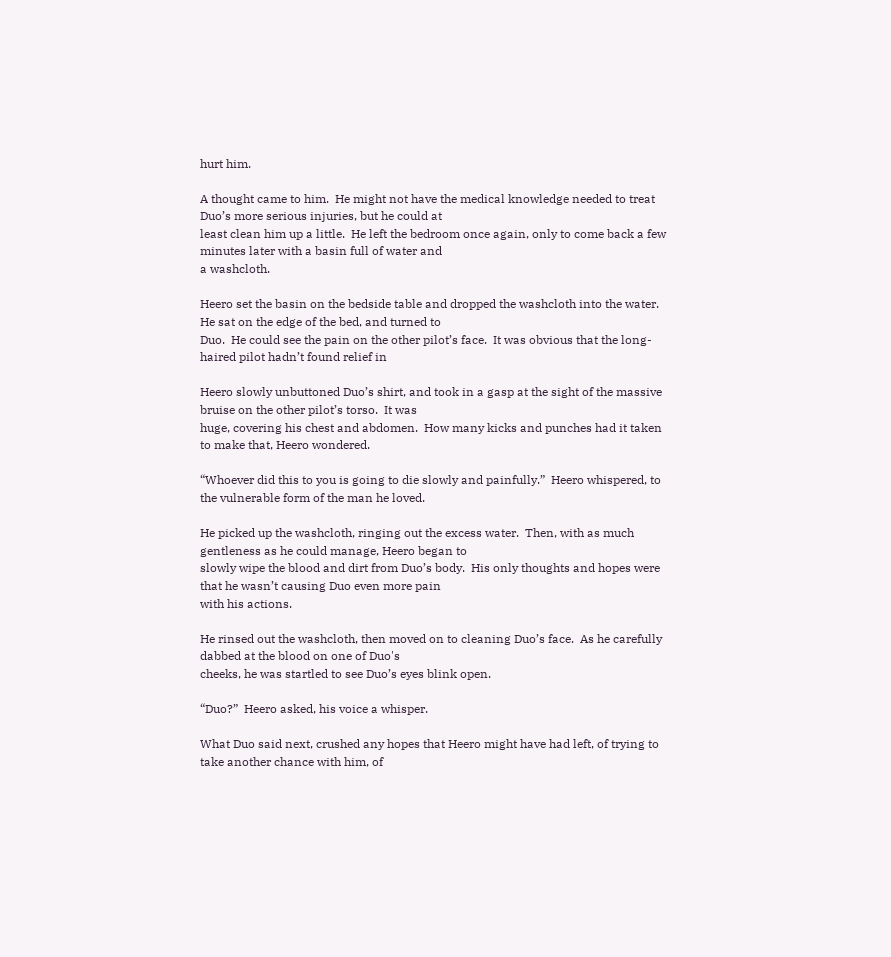hurt him.

A thought came to him.  He might not have the medical knowledge needed to treat Duo’s more serious injuries, but he could at
least clean him up a little.  He left the bedroom once again, only to come back a few minutes later with a basin full of water and
a washcloth.

Heero set the basin on the bedside table and dropped the washcloth into the water.  He sat on the edge of the bed, and turned to
Duo.  He could see the pain on the other pilot’s face.  It was obvious that the long-haired pilot hadn’t found relief in

Heero slowly unbuttoned Duo’s shirt, and took in a gasp at the sight of the massive bruise on the other pilot’s torso.  It was
huge, covering his chest and abdomen.  How many kicks and punches had it taken to make that, Heero wondered.

“Whoever did this to you is going to die slowly and painfully.”  Heero whispered, to the vulnerable form of the man he loved.

He picked up the washcloth, ringing out the excess water.  Then, with as much gentleness as he could manage, Heero began to
slowly wipe the blood and dirt from Duo’s body.  His only thoughts and hopes were that he wasn’t causing Duo even more pain
with his actions.

He rinsed out the washcloth, then moved on to cleaning Duo’s face.  As he carefully dabbed at the blood on one of Duo's
cheeks, he was startled to see Duo’s eyes blink open.

“Duo?”  Heero asked, his voice a whisper.

What Duo said next, crushed any hopes that Heero might have had left, of trying to take another chance with him, of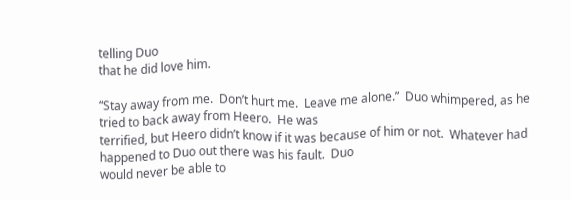telling Duo
that he did love him.

“Stay away from me.  Don’t hurt me.  Leave me alone.”  Duo whimpered, as he tried to back away from Heero.  He was
terrified, but Heero didn’t know if it was because of him or not.  Whatever had happened to Duo out there was his fault.  Duo
would never be able to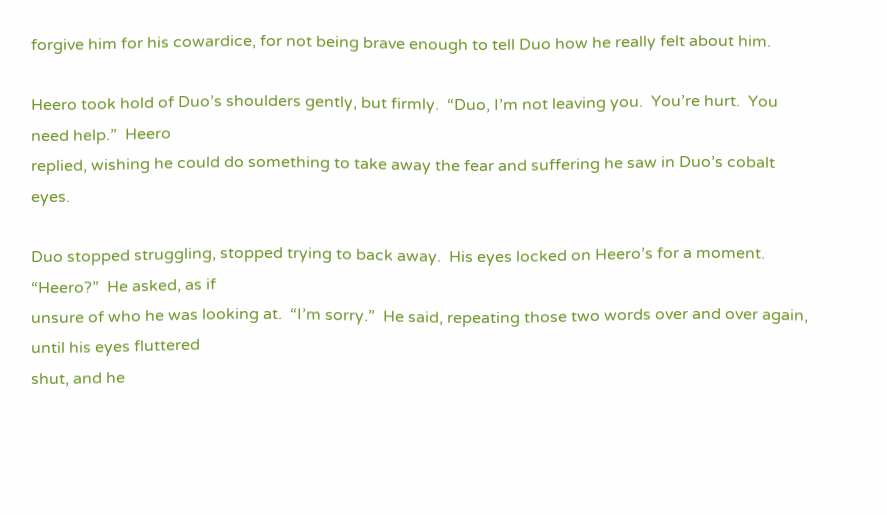forgive him for his cowardice, for not being brave enough to tell Duo how he really felt about him.

Heero took hold of Duo’s shoulders gently, but firmly.  “Duo, I’m not leaving you.  You’re hurt.  You need help.”  Heero
replied, wishing he could do something to take away the fear and suffering he saw in Duo’s cobalt eyes.

Duo stopped struggling, stopped trying to back away.  His eyes locked on Heero’s for a moment.  “Heero?”  He asked, as if
unsure of who he was looking at.  “I’m sorry.”  He said, repeating those two words over and over again, until his eyes fluttered
shut, and he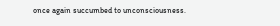once again succumbed to unconsciousness.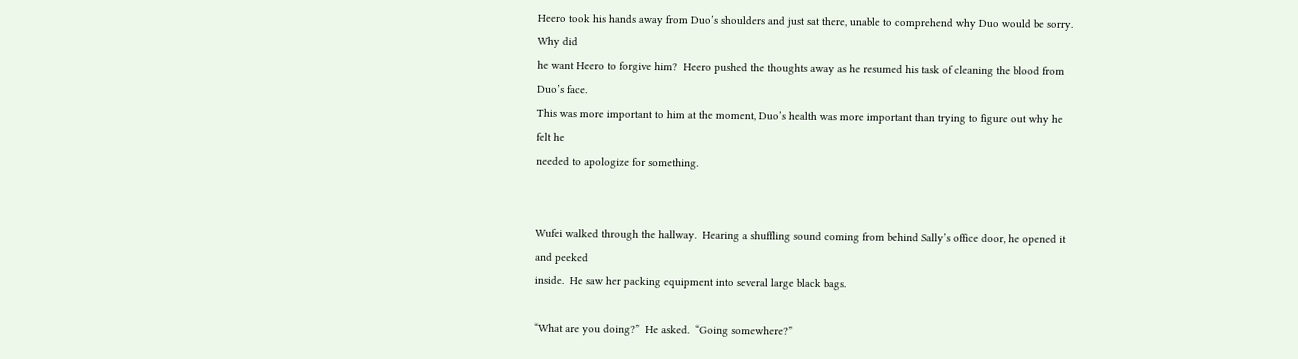Heero took his hands away from Duo’s shoulders and just sat there, unable to comprehend why Duo would be sorry.  Why did
he want Heero to forgive him?  Heero pushed the thoughts away as he resumed his task of cleaning the blood from Duo’s face.
This was more important to him at the moment, Duo’s health was more important than trying to figure out why he felt he
needed to apologize for something.


Wufei walked through the hallway.  Hearing a shuffling sound coming from behind Sally’s office door, he opened it and peeked
inside.  He saw her packing equipment into several large black bags.

“What are you doing?”  He asked.  “Going somewhere?”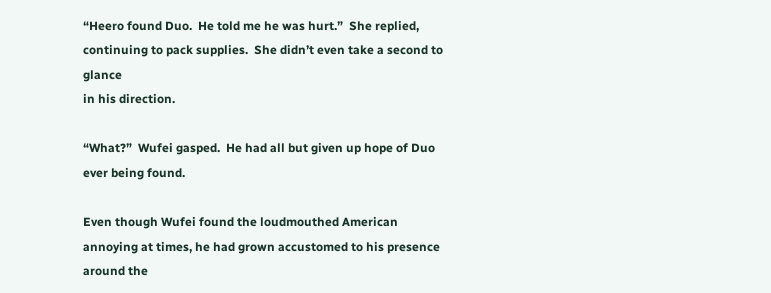“Heero found Duo.  He told me he was hurt.”  She replied, continuing to pack supplies.  She didn’t even take a second to glance
in his direction.

“What?”  Wufei gasped.  He had all but given up hope of Duo ever being found.

Even though Wufei found the loudmouthed American annoying at times, he had grown accustomed to his presence around the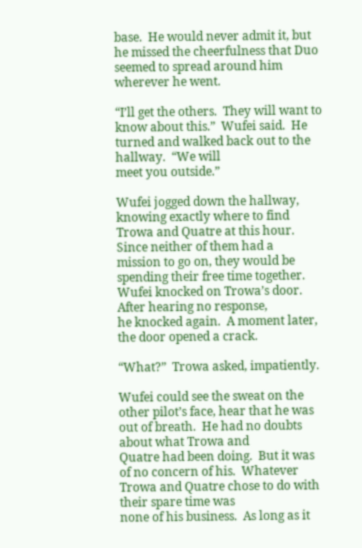base.  He would never admit it, but he missed the cheerfulness that Duo seemed to spread around him wherever he went.

“I’ll get the others.  They will want to know about this.”  Wufei said.  He turned and walked back out to the hallway.  “We will
meet you outside.”

Wufei jogged down the hallway, knowing exactly where to find Trowa and Quatre at this hour.  Since neither of them had a
mission to go on, they would be spending their free time together.  Wufei knocked on Trowa’s door.  After hearing no response,
he knocked again.  A moment later, the door opened a crack.

“What?”  Trowa asked, impatiently.

Wufei could see the sweat on the other pilot’s face, hear that he was out of breath.  He had no doubts about what Trowa and
Quatre had been doing.  But it was of no concern of his.  Whatever Trowa and Quatre chose to do with their spare time was
none of his business.  As long as it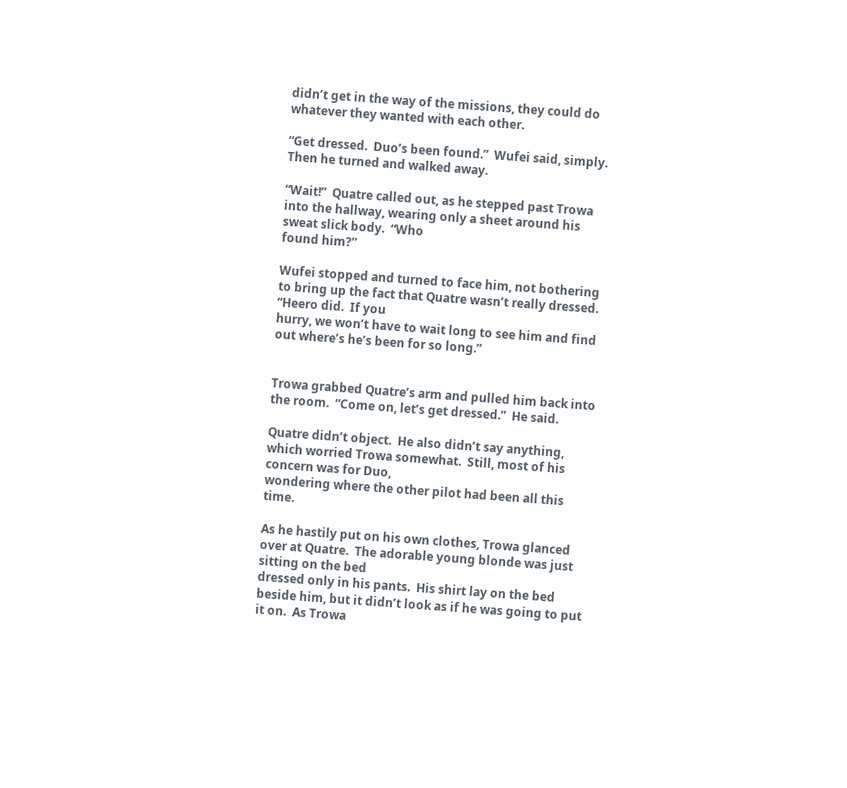didn’t get in the way of the missions, they could do whatever they wanted with each other.

“Get dressed.  Duo’s been found.”  Wufei said, simply.  Then he turned and walked away.

“Wait!”  Quatre called out, as he stepped past Trowa into the hallway, wearing only a sheet around his sweat slick body.  “Who
found him?”

Wufei stopped and turned to face him, not bothering to bring up the fact that Quatre wasn’t really dressed.  “Heero did.  If you
hurry, we won’t have to wait long to see him and find out where’s he’s been for so long.”


Trowa grabbed Quatre’s arm and pulled him back into the room.  “Come on, let’s get dressed.”  He said.

Quatre didn’t object.  He also didn’t say anything, which worried Trowa somewhat.  Still, most of his concern was for Duo,
wondering where the other pilot had been all this time.

As he hastily put on his own clothes, Trowa glanced over at Quatre.  The adorable young blonde was just sitting on the bed
dressed only in his pants.  His shirt lay on the bed beside him, but it didn’t look as if he was going to put it on.  As Trowa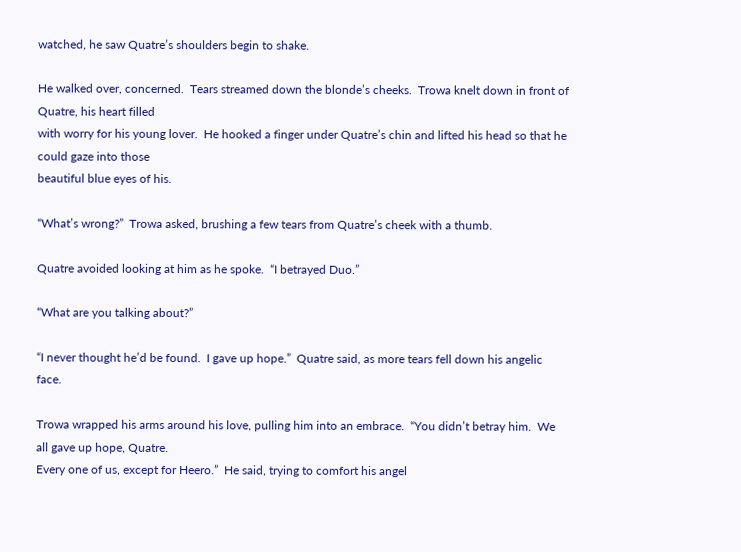watched, he saw Quatre’s shoulders begin to shake.

He walked over, concerned.  Tears streamed down the blonde’s cheeks.  Trowa knelt down in front of Quatre, his heart filled
with worry for his young lover.  He hooked a finger under Quatre’s chin and lifted his head so that he could gaze into those
beautiful blue eyes of his.

“What’s wrong?”  Trowa asked, brushing a few tears from Quatre’s cheek with a thumb.

Quatre avoided looking at him as he spoke.  “I betrayed Duo.”

“What are you talking about?”

“I never thought he’d be found.  I gave up hope.”  Quatre said, as more tears fell down his angelic face.

Trowa wrapped his arms around his love, pulling him into an embrace.  “You didn’t betray him.  We all gave up hope, Quatre.
Every one of us, except for Heero.”  He said, trying to comfort his angel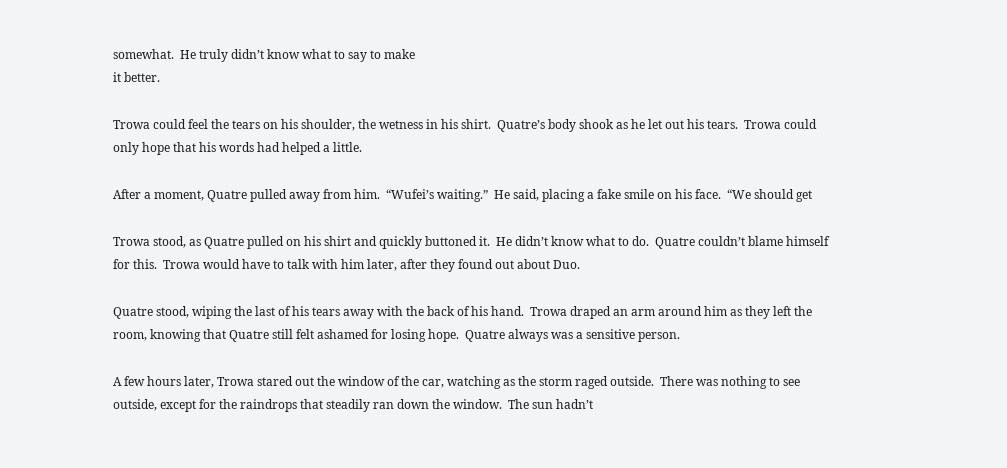somewhat.  He truly didn’t know what to say to make
it better.

Trowa could feel the tears on his shoulder, the wetness in his shirt.  Quatre’s body shook as he let out his tears.  Trowa could
only hope that his words had helped a little.

After a moment, Quatre pulled away from him.  “Wufei’s waiting.”  He said, placing a fake smile on his face.  “We should get

Trowa stood, as Quatre pulled on his shirt and quickly buttoned it.  He didn’t know what to do.  Quatre couldn’t blame himself
for this.  Trowa would have to talk with him later, after they found out about Duo.

Quatre stood, wiping the last of his tears away with the back of his hand.  Trowa draped an arm around him as they left the
room, knowing that Quatre still felt ashamed for losing hope.  Quatre always was a sensitive person.

A few hours later, Trowa stared out the window of the car, watching as the storm raged outside.  There was nothing to see
outside, except for the raindrops that steadily ran down the window.  The sun hadn’t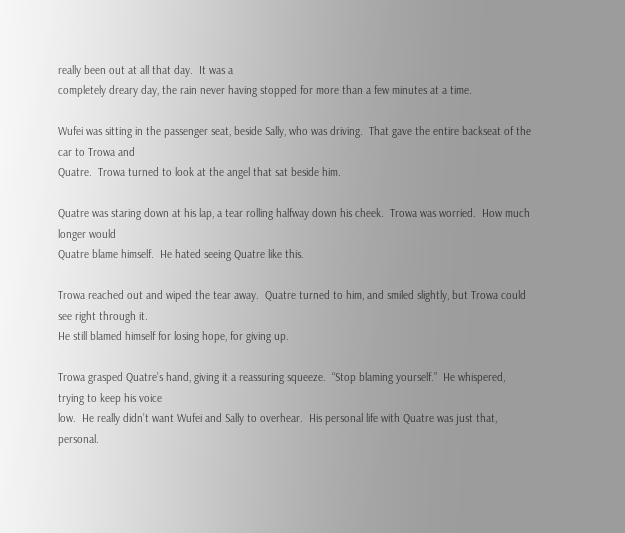really been out at all that day.  It was a
completely dreary day, the rain never having stopped for more than a few minutes at a time.

Wufei was sitting in the passenger seat, beside Sally, who was driving.  That gave the entire backseat of the car to Trowa and
Quatre.  Trowa turned to look at the angel that sat beside him.

Quatre was staring down at his lap, a tear rolling halfway down his cheek.  Trowa was worried.  How much longer would
Quatre blame himself.  He hated seeing Quatre like this.

Trowa reached out and wiped the tear away.  Quatre turned to him, and smiled slightly, but Trowa could see right through it.
He still blamed himself for losing hope, for giving up.

Trowa grasped Quatre’s hand, giving it a reassuring squeeze.  “Stop blaming yourself.”  He whispered, trying to keep his voice
low.  He really didn’t want Wufei and Sally to overhear.  His personal life with Quatre was just that, personal.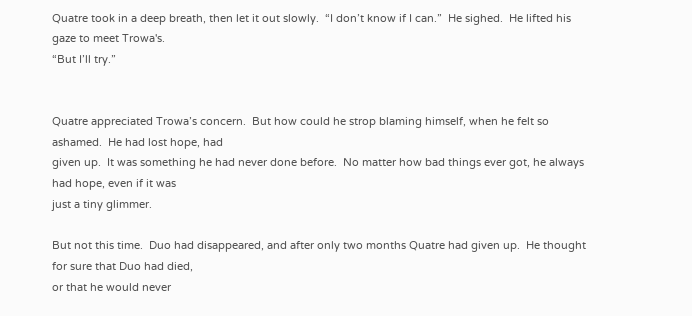Quatre took in a deep breath, then let it out slowly.  “I don’t know if I can.”  He sighed.  He lifted his gaze to meet Trowa's.
“But I’ll try.”


Quatre appreciated Trowa’s concern.  But how could he strop blaming himself, when he felt so ashamed.  He had lost hope, had
given up.  It was something he had never done before.  No matter how bad things ever got, he always had hope, even if it was
just a tiny glimmer.

But not this time.  Duo had disappeared, and after only two months Quatre had given up.  He thought for sure that Duo had died,
or that he would never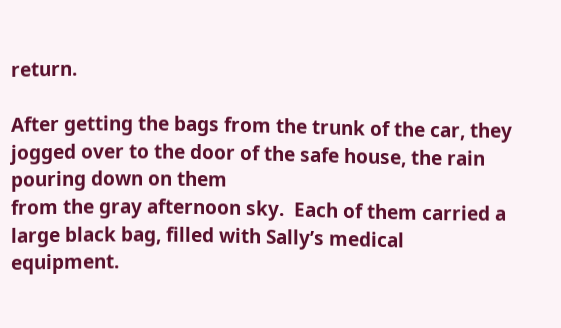return.

After getting the bags from the trunk of the car, they jogged over to the door of the safe house, the rain pouring down on them
from the gray afternoon sky.  Each of them carried a large black bag, filled with Sally’s medical equipment.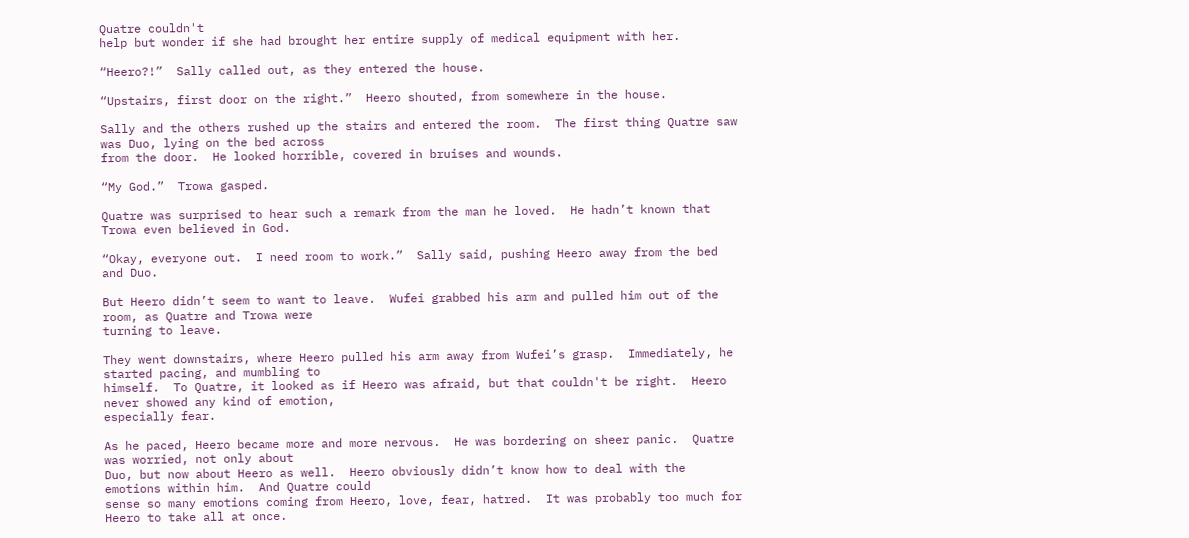Quatre couldn't
help but wonder if she had brought her entire supply of medical equipment with her.

“Heero?!”  Sally called out, as they entered the house.

“Upstairs, first door on the right.”  Heero shouted, from somewhere in the house.

Sally and the others rushed up the stairs and entered the room.  The first thing Quatre saw was Duo, lying on the bed across
from the door.  He looked horrible, covered in bruises and wounds.

“My God.”  Trowa gasped.

Quatre was surprised to hear such a remark from the man he loved.  He hadn’t known that Trowa even believed in God.

“Okay, everyone out.  I need room to work.”  Sally said, pushing Heero away from the bed and Duo.

But Heero didn’t seem to want to leave.  Wufei grabbed his arm and pulled him out of the room, as Quatre and Trowa were
turning to leave.

They went downstairs, where Heero pulled his arm away from Wufei’s grasp.  Immediately, he started pacing, and mumbling to
himself.  To Quatre, it looked as if Heero was afraid, but that couldn't be right.  Heero never showed any kind of emotion,
especially fear.

As he paced, Heero became more and more nervous.  He was bordering on sheer panic.  Quatre was worried, not only about
Duo, but now about Heero as well.  Heero obviously didn’t know how to deal with the emotions within him.  And Quatre could
sense so many emotions coming from Heero, love, fear, hatred.  It was probably too much for Heero to take all at once.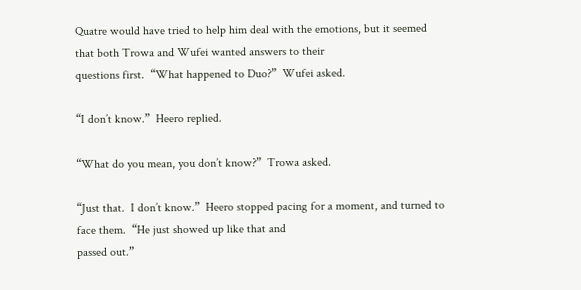Quatre would have tried to help him deal with the emotions, but it seemed that both Trowa and Wufei wanted answers to their
questions first.  “What happened to Duo?”  Wufei asked.

“I don’t know.”  Heero replied.

“What do you mean, you don’t know?”  Trowa asked.

“Just that.  I don’t know.”  Heero stopped pacing for a moment, and turned to face them.  “He just showed up like that and
passed out.”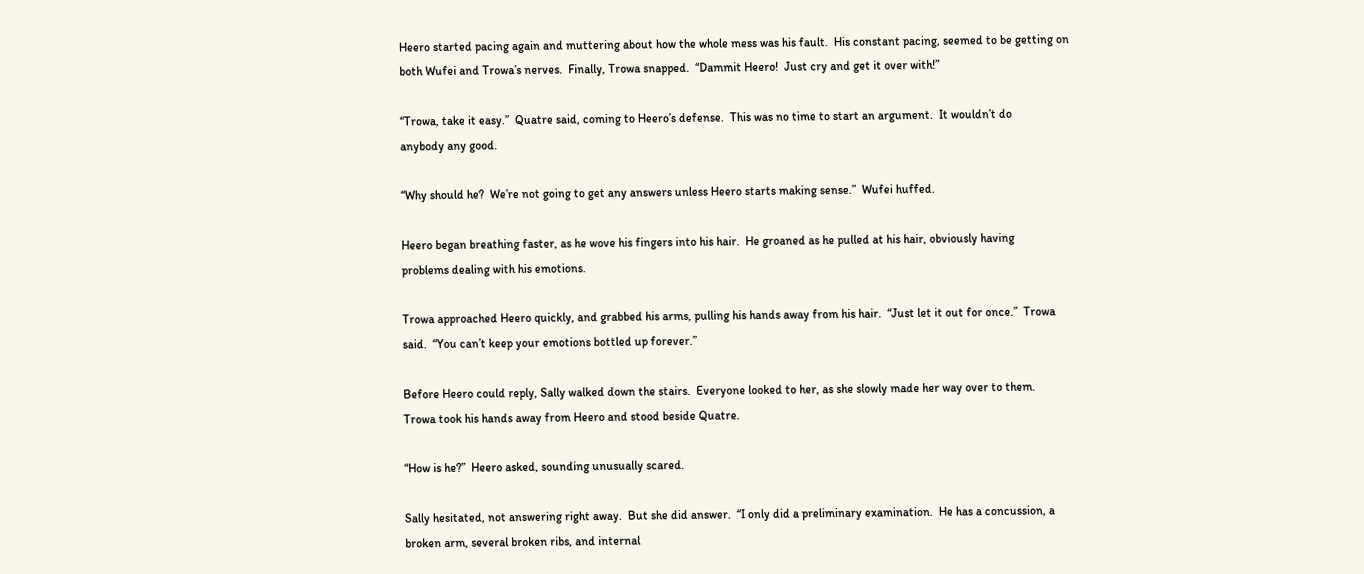Heero started pacing again and muttering about how the whole mess was his fault.  His constant pacing, seemed to be getting on
both Wufei and Trowa’s nerves.  Finally, Trowa snapped.  “Dammit Heero!  Just cry and get it over with!”

“Trowa, take it easy.”  Quatre said, coming to Heero’s defense.  This was no time to start an argument.  It wouldn’t do
anybody any good.

“Why should he?  We’re not going to get any answers unless Heero starts making sense.”  Wufei huffed.

Heero began breathing faster, as he wove his fingers into his hair.  He groaned as he pulled at his hair, obviously having
problems dealing with his emotions.

Trowa approached Heero quickly, and grabbed his arms, pulling his hands away from his hair.  “Just let it out for once.”  Trowa
said.  “You can’t keep your emotions bottled up forever.”

Before Heero could reply, Sally walked down the stairs.  Everyone looked to her, as she slowly made her way over to them.
Trowa took his hands away from Heero and stood beside Quatre.

“How is he?”  Heero asked, sounding unusually scared.

Sally hesitated, not answering right away.  But she did answer.  “I only did a preliminary examination.  He has a concussion, a
broken arm, several broken ribs, and internal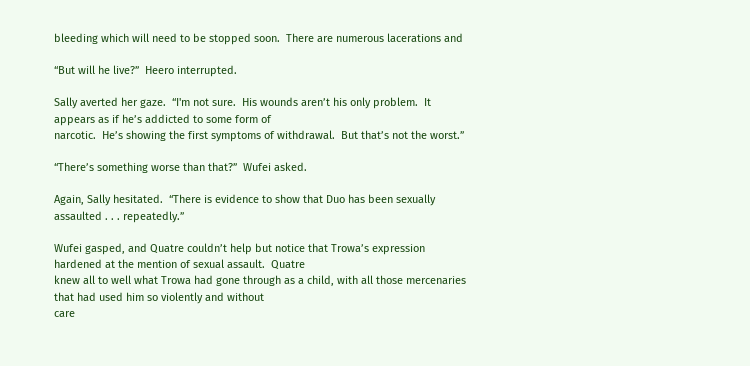bleeding which will need to be stopped soon.  There are numerous lacerations and

“But will he live?”  Heero interrupted.

Sally averted her gaze.  “I'm not sure.  His wounds aren’t his only problem.  It appears as if he’s addicted to some form of
narcotic.  He’s showing the first symptoms of withdrawal.  But that’s not the worst.”

“There’s something worse than that?”  Wufei asked.

Again, Sally hesitated.  “There is evidence to show that Duo has been sexually assaulted . . . repeatedly.”

Wufei gasped, and Quatre couldn’t help but notice that Trowa’s expression hardened at the mention of sexual assault.  Quatre
knew all to well what Trowa had gone through as a child, with all those mercenaries that had used him so violently and without
care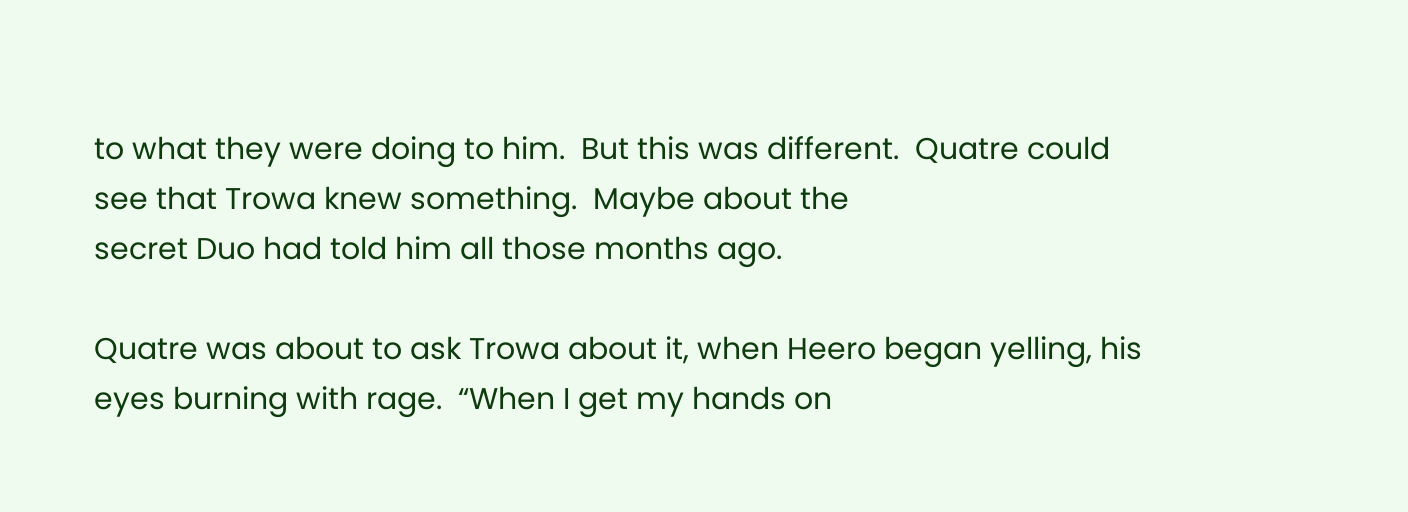to what they were doing to him.  But this was different.  Quatre could see that Trowa knew something.  Maybe about the
secret Duo had told him all those months ago.

Quatre was about to ask Trowa about it, when Heero began yelling, his eyes burning with rage.  “When I get my hands on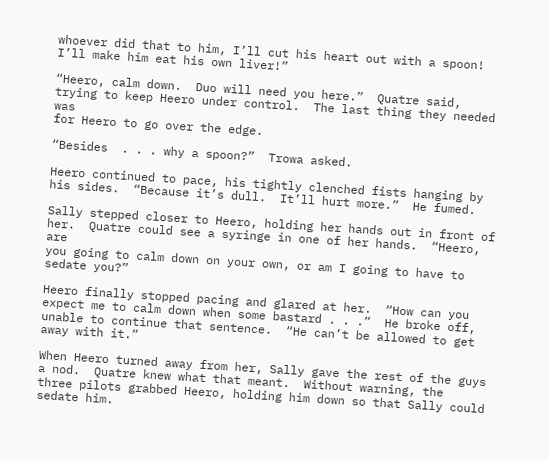whoever did that to him, I’ll cut his heart out with a spoon!  I’ll make him eat his own liver!”

“Heero, calm down.  Duo will need you here.”  Quatre said, trying to keep Heero under control.  The last thing they needed was
for Heero to go over the edge.

“Besides  . . . why a spoon?”  Trowa asked.

Heero continued to pace, his tightly clenched fists hanging by his sides.  “Because it’s dull.  It’ll hurt more.”  He fumed.

Sally stepped closer to Heero, holding her hands out in front of her.  Quatre could see a syringe in one of her hands.  “Heero, are
you going to calm down on your own, or am I going to have to sedate you?”

Heero finally stopped pacing and glared at her.  “How can you expect me to calm down when some bastard . . .”  He broke off,
unable to continue that sentence.  “He can’t be allowed to get away with it.”

When Heero turned away from her, Sally gave the rest of the guys a nod.  Quatre knew what that meant.  Without warning, the
three pilots grabbed Heero, holding him down so that Sally could sedate him.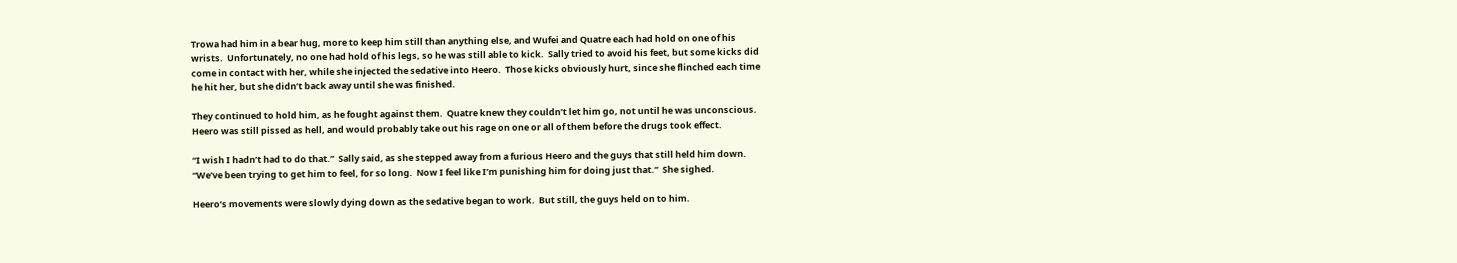Trowa had him in a bear hug, more to keep him still than anything else, and Wufei and Quatre each had hold on one of his
wrists.  Unfortunately, no one had hold of his legs, so he was still able to kick.  Sally tried to avoid his feet, but some kicks did
come in contact with her, while she injected the sedative into Heero.  Those kicks obviously hurt, since she flinched each time
he hit her, but she didn’t back away until she was finished.

They continued to hold him, as he fought against them.  Quatre knew they couldn’t let him go, not until he was unconscious.
Heero was still pissed as hell, and would probably take out his rage on one or all of them before the drugs took effect.

“I wish I hadn’t had to do that.”  Sally said, as she stepped away from a furious Heero and the guys that still held him down.
“We’ve been trying to get him to feel, for so long.  Now I feel like I’m punishing him for doing just that.”  She sighed.

Heero’s movements were slowly dying down as the sedative began to work.  But still, the guys held on to him.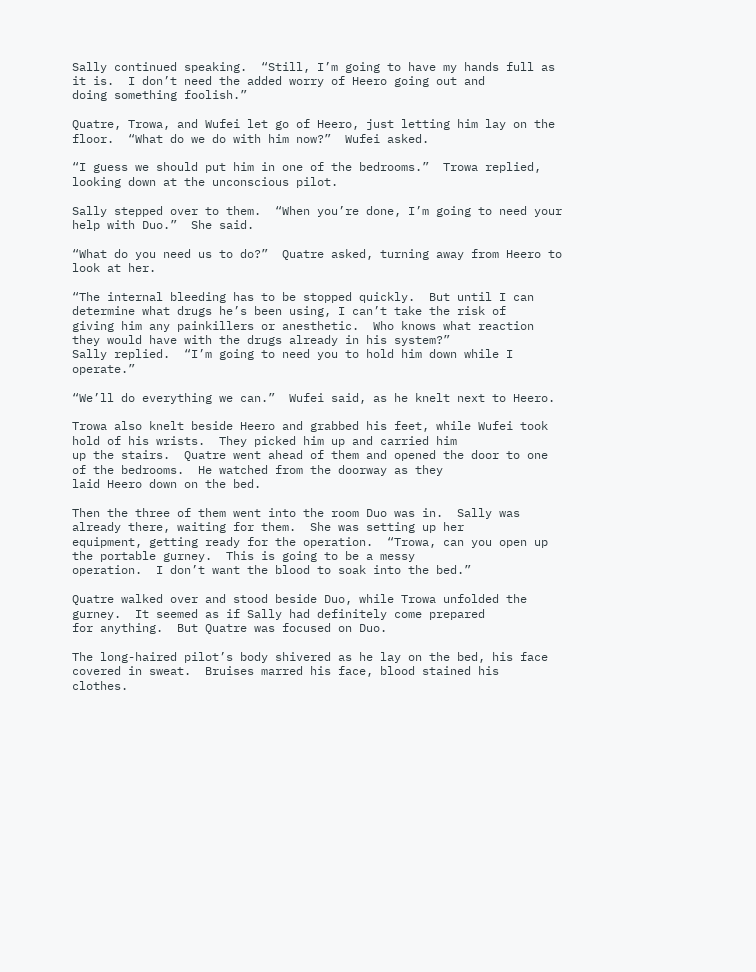Sally continued speaking.  “Still, I’m going to have my hands full as it is.  I don’t need the added worry of Heero going out and
doing something foolish.”

Quatre, Trowa, and Wufei let go of Heero, just letting him lay on the floor.  “What do we do with him now?”  Wufei asked.

“I guess we should put him in one of the bedrooms.”  Trowa replied, looking down at the unconscious pilot.

Sally stepped over to them.  “When you’re done, I’m going to need your help with Duo.”  She said.

“What do you need us to do?”  Quatre asked, turning away from Heero to look at her.

“The internal bleeding has to be stopped quickly.  But until I can determine what drugs he’s been using, I can’t take the risk of
giving him any painkillers or anesthetic.  Who knows what reaction they would have with the drugs already in his system?”
Sally replied.  “I’m going to need you to hold him down while I operate.”

“We’ll do everything we can.”  Wufei said, as he knelt next to Heero.

Trowa also knelt beside Heero and grabbed his feet, while Wufei took hold of his wrists.  They picked him up and carried him
up the stairs.  Quatre went ahead of them and opened the door to one of the bedrooms.  He watched from the doorway as they
laid Heero down on the bed.

Then the three of them went into the room Duo was in.  Sally was already there, waiting for them.  She was setting up her
equipment, getting ready for the operation.  “Trowa, can you open up the portable gurney.  This is going to be a messy
operation.  I don’t want the blood to soak into the bed.”

Quatre walked over and stood beside Duo, while Trowa unfolded the gurney.  It seemed as if Sally had definitely come prepared
for anything.  But Quatre was focused on Duo.

The long-haired pilot’s body shivered as he lay on the bed, his face covered in sweat.  Bruises marred his face, blood stained his
clothes.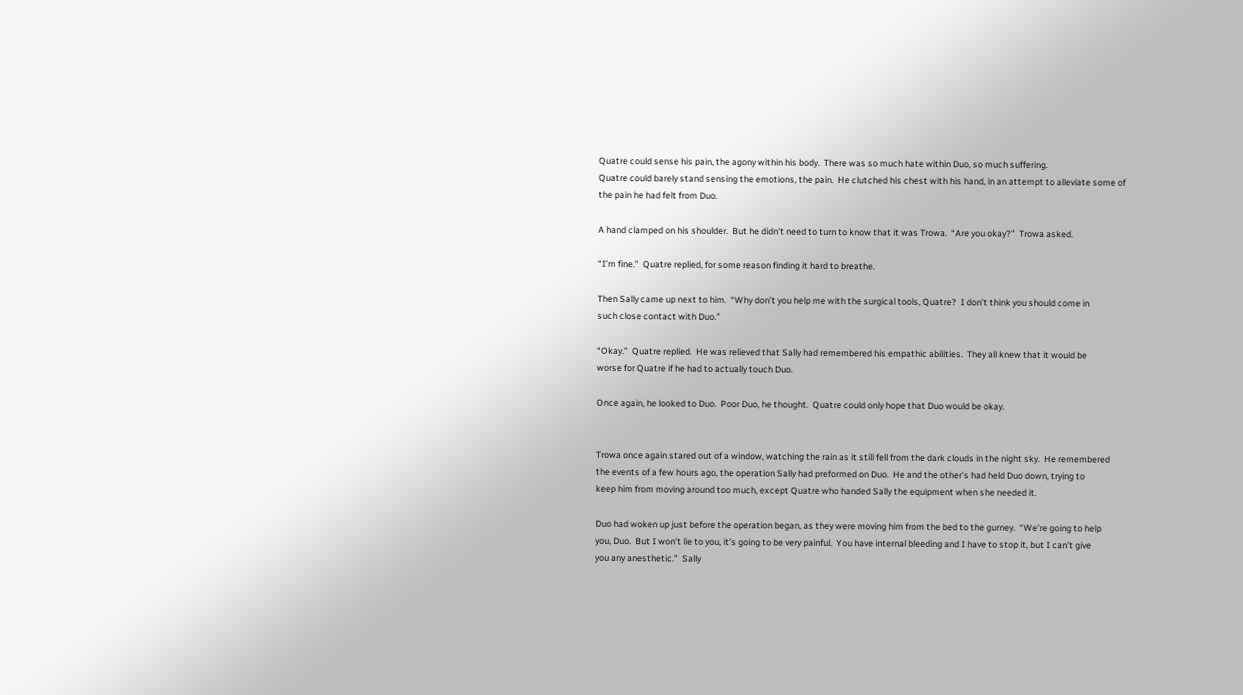Quatre could sense his pain, the agony within his body.  There was so much hate within Duo, so much suffering.
Quatre could barely stand sensing the emotions, the pain.  He clutched his chest with his hand, in an attempt to alleviate some of
the pain he had felt from Duo.

A hand clamped on his shoulder.  But he didn't need to turn to know that it was Trowa.  “Are you okay?”  Trowa asked.

“I’m fine.”  Quatre replied, for some reason finding it hard to breathe.

Then Sally came up next to him.  “Why don’t you help me with the surgical tools, Quatre?  I don’t think you should come in
such close contact with Duo.”

“Okay.”  Quatre replied.  He was relieved that Sally had remembered his empathic abilities.  They all knew that it would be
worse for Quatre if he had to actually touch Duo.

Once again, he looked to Duo.  Poor Duo, he thought.  Quatre could only hope that Duo would be okay.


Trowa once again stared out of a window, watching the rain as it still fell from the dark clouds in the night sky.  He remembered
the events of a few hours ago, the operation Sally had preformed on Duo.  He and the other’s had held Duo down, trying to
keep him from moving around too much, except Quatre who handed Sally the equipment when she needed it.

Duo had woken up just before the operation began, as they were moving him from the bed to the gurney.  “We’re going to help
you, Duo.  But I won’t lie to you, it’s going to be very painful.  You have internal bleeding and I have to stop it, but I can’t give
you any anesthetic.”  Sally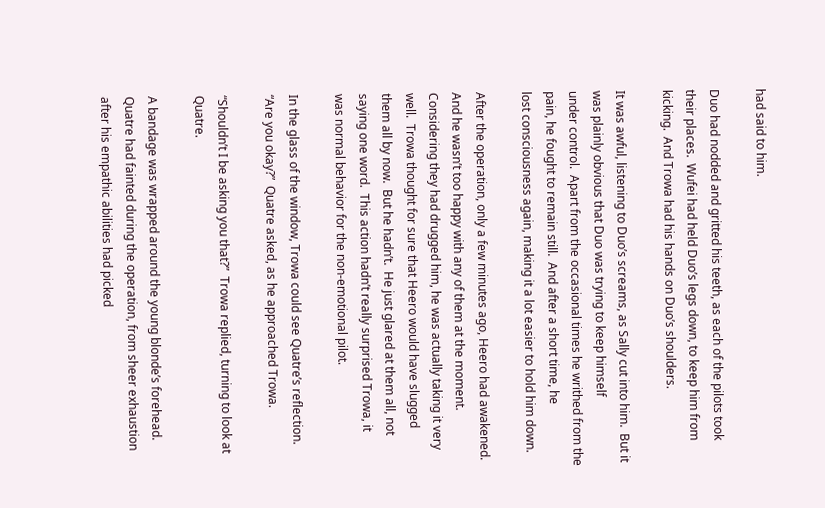had said to him.

Duo had nodded and gritted his teeth, as each of the pilots took their places.  Wufei had held Duo’s legs down, to keep him from
kicking.  And Trowa had his hands on Duo’s shoulders.

It was awful, listening to Duo’s screams, as Sally cut into him.  But it was plainly obvious that Duo was trying to keep himself
under control.  Apart from the occasional times he writhed from the pain, he fought to remain still.  And after a short time, he
lost consciousness again, making it a lot easier to hold him down.

After the operation, only a few minutes ago, Heero had awakened.  And he wasn’t too happy with any of them at the moment.
Considering they had drugged him, he was actually taking it very well.  Trowa thought for sure that Heero would have slugged
them all by now.  But he hadn’t.  He just glared at them all, not saying one word.  This action hadn’t really surprised Trowa, it
was normal behavior for the non-emotional pilot.

In the glass of the window, Trowa could see Quatre’s reflection.  “Are you okay?”  Quatre asked, as he approached Trowa.

“Shouldn’t I be asking you that?”  Trowa replied, turning to look at Quatre.

A bandage was wrapped around the young blonde’s forehead.  Quatre had fainted during the operation, from sheer exhaustion
after his empathic abilities had picked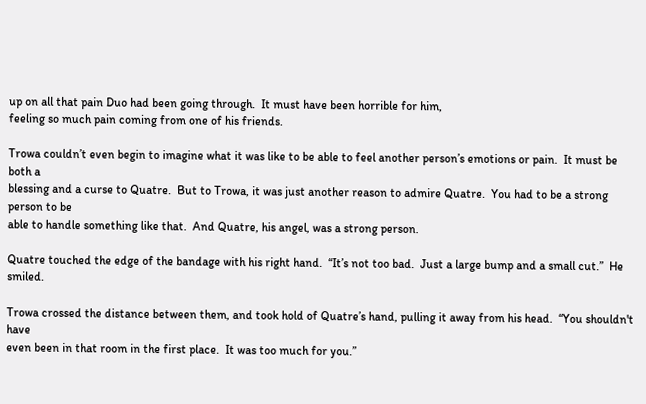up on all that pain Duo had been going through.  It must have been horrible for him,
feeling so much pain coming from one of his friends.

Trowa couldn’t even begin to imagine what it was like to be able to feel another person’s emotions or pain.  It must be both a
blessing and a curse to Quatre.  But to Trowa, it was just another reason to admire Quatre.  You had to be a strong person to be
able to handle something like that.  And Quatre, his angel, was a strong person.

Quatre touched the edge of the bandage with his right hand.  “It’s not too bad.  Just a large bump and a small cut.”  He smiled.

Trowa crossed the distance between them, and took hold of Quatre’s hand, pulling it away from his head.  “You shouldn't have
even been in that room in the first place.  It was too much for you.”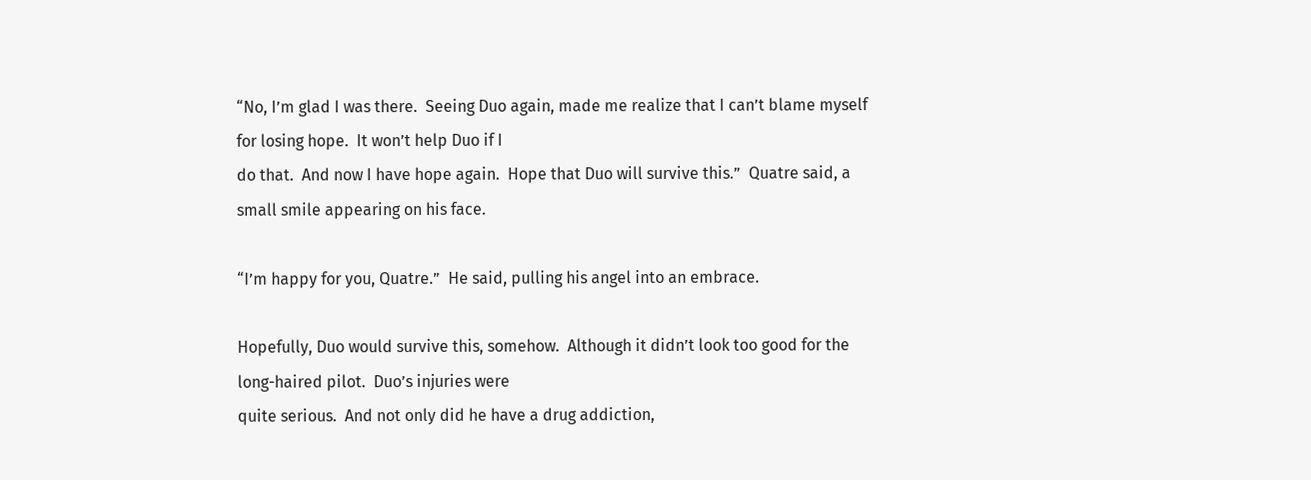“No, I’m glad I was there.  Seeing Duo again, made me realize that I can’t blame myself for losing hope.  It won’t help Duo if I
do that.  And now I have hope again.  Hope that Duo will survive this.”  Quatre said, a small smile appearing on his face.

“I’m happy for you, Quatre.”  He said, pulling his angel into an embrace.

Hopefully, Duo would survive this, somehow.  Although it didn’t look too good for the long-haired pilot.  Duo’s injuries were
quite serious.  And not only did he have a drug addiction,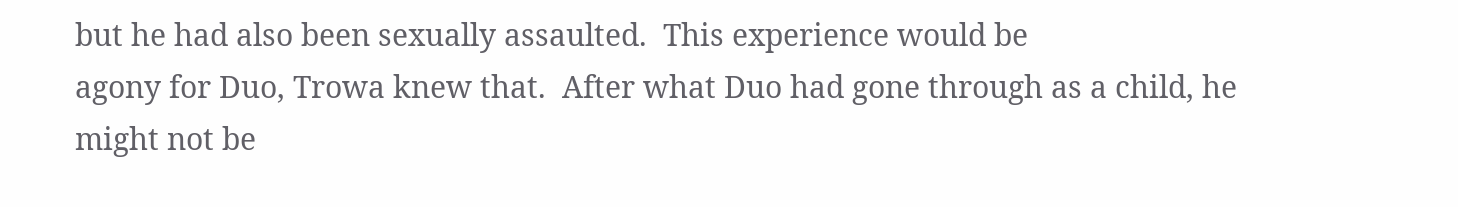but he had also been sexually assaulted.  This experience would be
agony for Duo, Trowa knew that.  After what Duo had gone through as a child, he might not be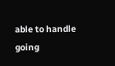able to handle going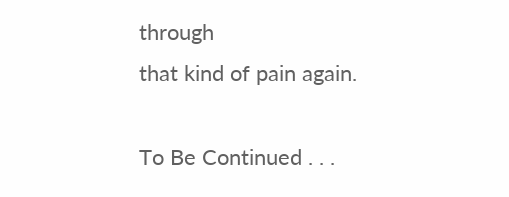through
that kind of pain again.

To Be Continued . . .